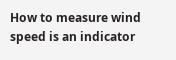How to measure wind speed is an indicator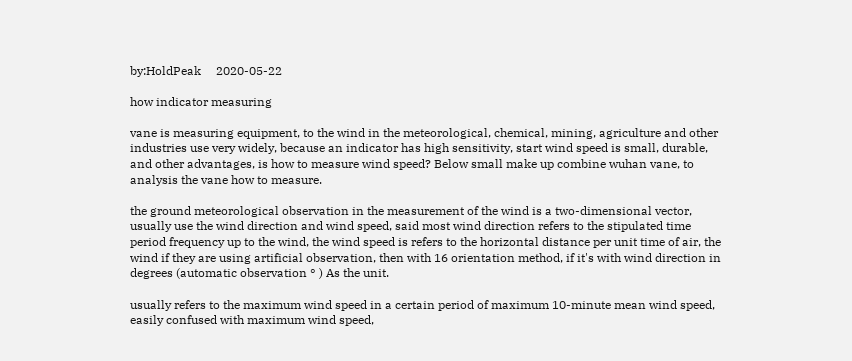by:HoldPeak     2020-05-22

how indicator measuring

vane is measuring equipment, to the wind in the meteorological, chemical, mining, agriculture and other industries use very widely, because an indicator has high sensitivity, start wind speed is small, durable, and other advantages, is how to measure wind speed? Below small make up combine wuhan vane, to analysis the vane how to measure.

the ground meteorological observation in the measurement of the wind is a two-dimensional vector, usually use the wind direction and wind speed, said most wind direction refers to the stipulated time period frequency up to the wind, the wind speed is refers to the horizontal distance per unit time of air, the wind if they are using artificial observation, then with 16 orientation method, if it's with wind direction in degrees (automatic observation ° ) As the unit.

usually refers to the maximum wind speed in a certain period of maximum 10-minute mean wind speed, easily confused with maximum wind speed,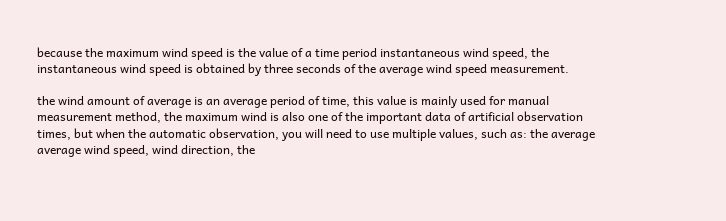because the maximum wind speed is the value of a time period instantaneous wind speed, the instantaneous wind speed is obtained by three seconds of the average wind speed measurement.

the wind amount of average is an average period of time, this value is mainly used for manual measurement method, the maximum wind is also one of the important data of artificial observation times, but when the automatic observation, you will need to use multiple values, such as: the average average wind speed, wind direction, the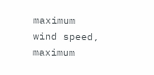maximum wind speed, maximum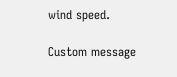wind speed.

Custom message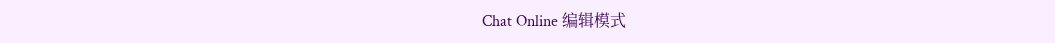Chat Online 编辑模式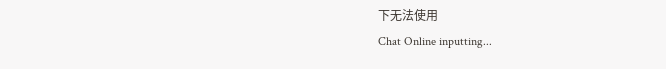下无法使用
Chat Online inputting...